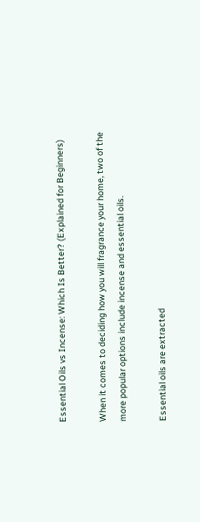Essential Oils vs Incense: Which Is Better? (Explained for Beginners)

When it comes to deciding how you will fragrance your home, two of the more popular options include incense and essential oils.

Essential oils are extracted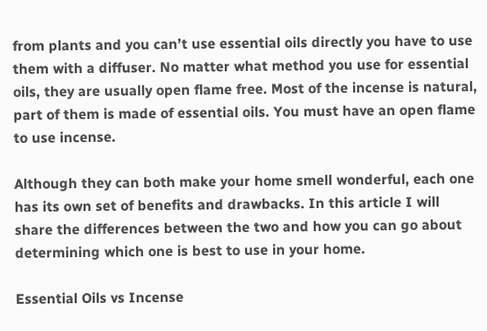from plants and you can’t use essential oils directly you have to use them with a diffuser. No matter what method you use for essential oils, they are usually open flame free. Most of the incense is natural, part of them is made of essential oils. You must have an open flame to use incense.

Although they can both make your home smell wonderful, each one has its own set of benefits and drawbacks. In this article I will share the differences between the two and how you can go about determining which one is best to use in your home.

Essential Oils vs Incense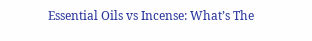Essential Oils vs Incense: What’s The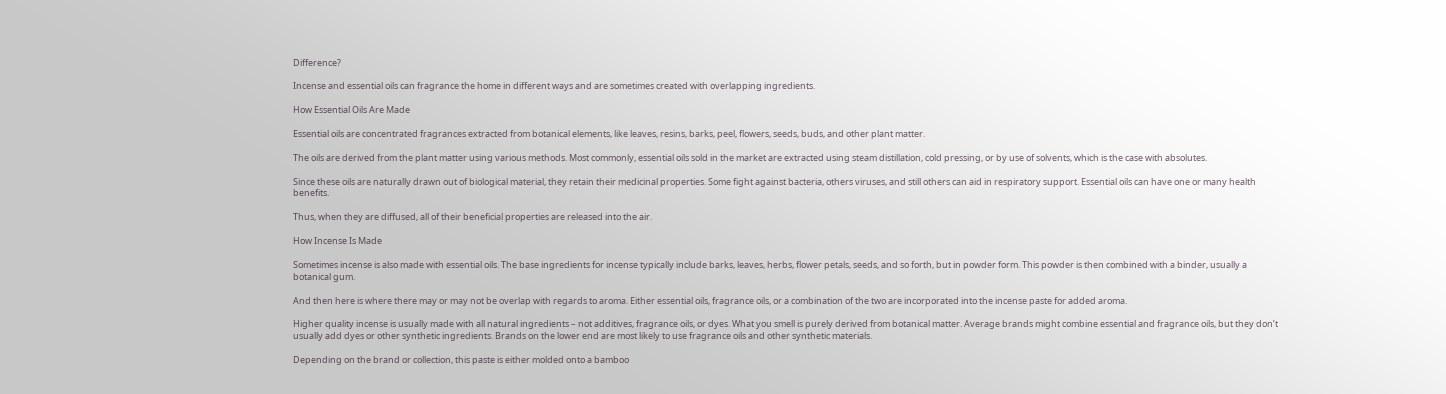Difference?

Incense and essential oils can fragrance the home in different ways and are sometimes created with overlapping ingredients.

How Essential Oils Are Made

Essential oils are concentrated fragrances extracted from botanical elements, like leaves, resins, barks, peel, flowers, seeds, buds, and other plant matter.

The oils are derived from the plant matter using various methods. Most commonly, essential oils sold in the market are extracted using steam distillation, cold pressing, or by use of solvents, which is the case with absolutes.

Since these oils are naturally drawn out of biological material, they retain their medicinal properties. Some fight against bacteria, others viruses, and still others can aid in respiratory support. Essential oils can have one or many health benefits.

Thus, when they are diffused, all of their beneficial properties are released into the air.

How Incense Is Made

Sometimes incense is also made with essential oils. The base ingredients for incense typically include barks, leaves, herbs, flower petals, seeds, and so forth, but in powder form. This powder is then combined with a binder, usually a botanical gum.

And then here is where there may or may not be overlap with regards to aroma. Either essential oils, fragrance oils, or a combination of the two are incorporated into the incense paste for added aroma.

Higher quality incense is usually made with all natural ingredients – not additives, fragrance oils, or dyes. What you smell is purely derived from botanical matter. Average brands might combine essential and fragrance oils, but they don’t usually add dyes or other synthetic ingredients. Brands on the lower end are most likely to use fragrance oils and other synthetic materials.

Depending on the brand or collection, this paste is either molded onto a bamboo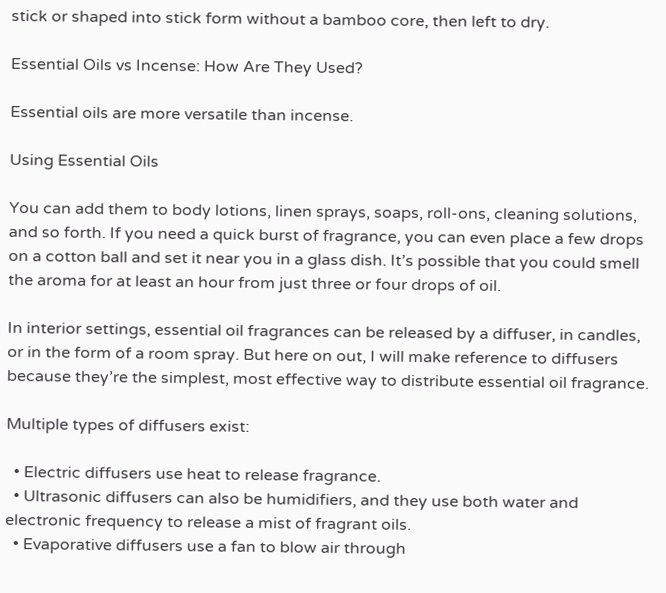stick or shaped into stick form without a bamboo core, then left to dry.

Essential Oils vs Incense: How Are They Used?

Essential oils are more versatile than incense.

Using Essential Oils

You can add them to body lotions, linen sprays, soaps, roll-ons, cleaning solutions, and so forth. If you need a quick burst of fragrance, you can even place a few drops on a cotton ball and set it near you in a glass dish. It’s possible that you could smell the aroma for at least an hour from just three or four drops of oil.

In interior settings, essential oil fragrances can be released by a diffuser, in candles, or in the form of a room spray. But here on out, I will make reference to diffusers because they’re the simplest, most effective way to distribute essential oil fragrance.

Multiple types of diffusers exist:

  • Electric diffusers use heat to release fragrance.
  • Ultrasonic diffusers can also be humidifiers, and they use both water and electronic frequency to release a mist of fragrant oils.
  • Evaporative diffusers use a fan to blow air through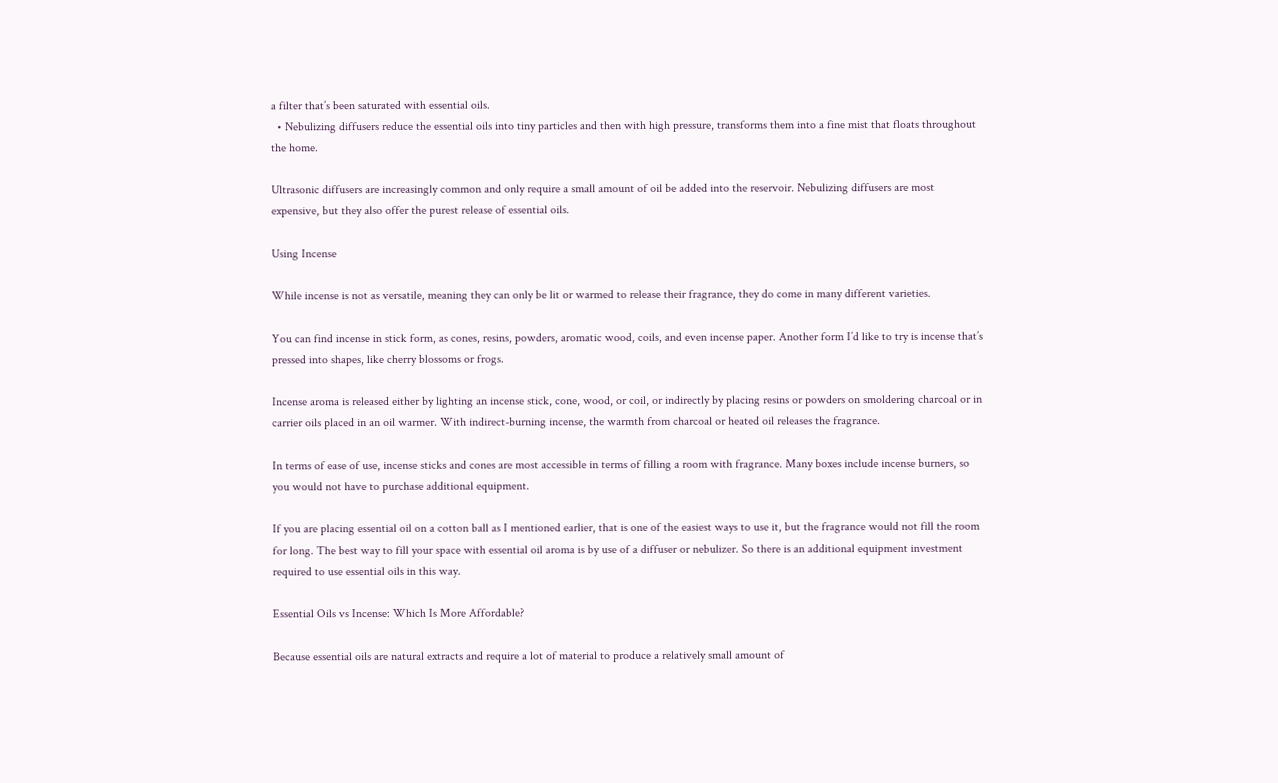a filter that’s been saturated with essential oils.
  • Nebulizing diffusers reduce the essential oils into tiny particles and then with high pressure, transforms them into a fine mist that floats throughout the home.

Ultrasonic diffusers are increasingly common and only require a small amount of oil be added into the reservoir. Nebulizing diffusers are most expensive, but they also offer the purest release of essential oils.

Using Incense

While incense is not as versatile, meaning they can only be lit or warmed to release their fragrance, they do come in many different varieties.

You can find incense in stick form, as cones, resins, powders, aromatic wood, coils, and even incense paper. Another form I’d like to try is incense that’s pressed into shapes, like cherry blossoms or frogs.

Incense aroma is released either by lighting an incense stick, cone, wood, or coil, or indirectly by placing resins or powders on smoldering charcoal or in carrier oils placed in an oil warmer. With indirect-burning incense, the warmth from charcoal or heated oil releases the fragrance.

In terms of ease of use, incense sticks and cones are most accessible in terms of filling a room with fragrance. Many boxes include incense burners, so you would not have to purchase additional equipment.

If you are placing essential oil on a cotton ball as I mentioned earlier, that is one of the easiest ways to use it, but the fragrance would not fill the room for long. The best way to fill your space with essential oil aroma is by use of a diffuser or nebulizer. So there is an additional equipment investment required to use essential oils in this way.

Essential Oils vs Incense: Which Is More Affordable?

Because essential oils are natural extracts and require a lot of material to produce a relatively small amount of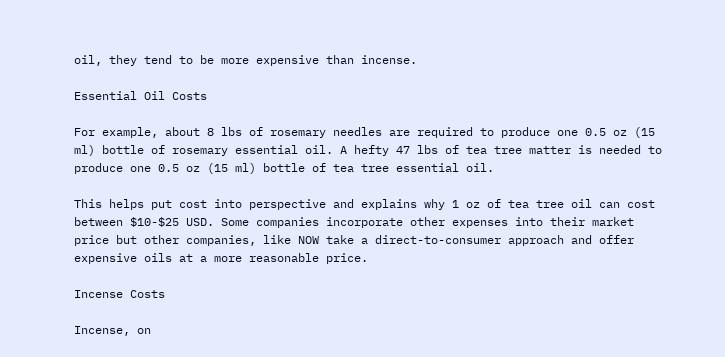oil, they tend to be more expensive than incense.

Essential Oil Costs

For example, about 8 lbs of rosemary needles are required to produce one 0.5 oz (15 ml) bottle of rosemary essential oil. A hefty 47 lbs of tea tree matter is needed to produce one 0.5 oz (15 ml) bottle of tea tree essential oil.

This helps put cost into perspective and explains why 1 oz of tea tree oil can cost between $10-$25 USD. Some companies incorporate other expenses into their market price but other companies, like NOW take a direct-to-consumer approach and offer expensive oils at a more reasonable price.

Incense Costs

Incense, on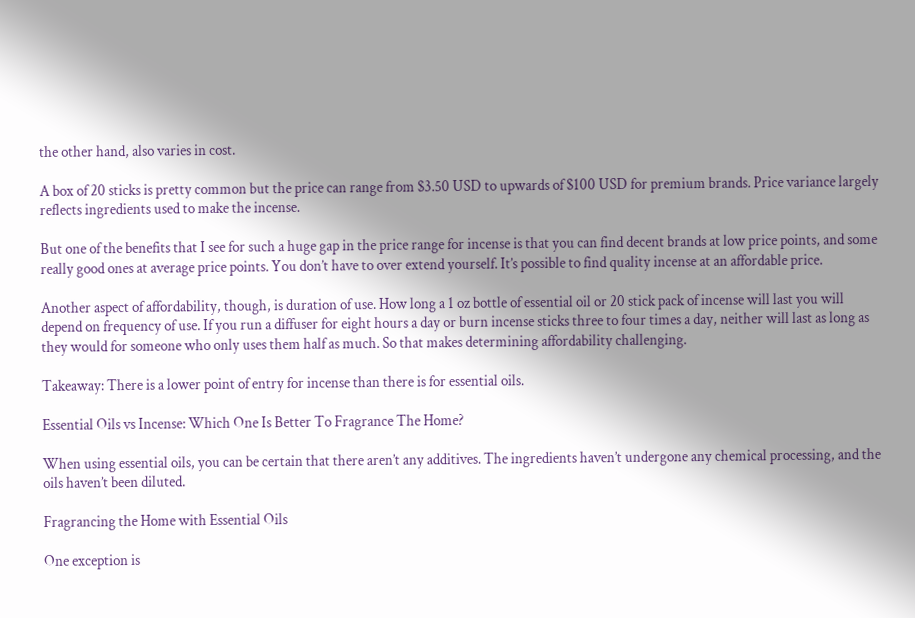the other hand, also varies in cost.

A box of 20 sticks is pretty common but the price can range from $3.50 USD to upwards of $100 USD for premium brands. Price variance largely reflects ingredients used to make the incense.

But one of the benefits that I see for such a huge gap in the price range for incense is that you can find decent brands at low price points, and some really good ones at average price points. You don’t have to over extend yourself. It’s possible to find quality incense at an affordable price.

Another aspect of affordability, though, is duration of use. How long a 1 oz bottle of essential oil or 20 stick pack of incense will last you will depend on frequency of use. If you run a diffuser for eight hours a day or burn incense sticks three to four times a day, neither will last as long as they would for someone who only uses them half as much. So that makes determining affordability challenging.

Takeaway: There is a lower point of entry for incense than there is for essential oils.

Essential Oils vs Incense: Which One Is Better To Fragrance The Home?

When using essential oils, you can be certain that there aren’t any additives. The ingredients haven’t undergone any chemical processing, and the oils haven’t been diluted.

Fragrancing the Home with Essential Oils

One exception is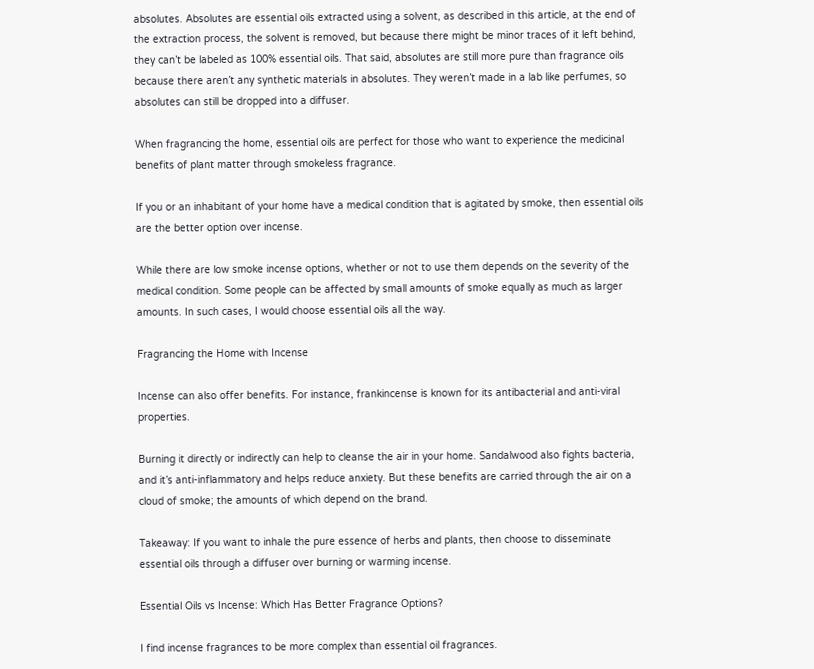absolutes. Absolutes are essential oils extracted using a solvent, as described in this article, at the end of the extraction process, the solvent is removed, but because there might be minor traces of it left behind, they can’t be labeled as 100% essential oils. That said, absolutes are still more pure than fragrance oils because there aren’t any synthetic materials in absolutes. They weren’t made in a lab like perfumes, so absolutes can still be dropped into a diffuser.

When fragrancing the home, essential oils are perfect for those who want to experience the medicinal benefits of plant matter through smokeless fragrance.

If you or an inhabitant of your home have a medical condition that is agitated by smoke, then essential oils are the better option over incense.

While there are low smoke incense options, whether or not to use them depends on the severity of the medical condition. Some people can be affected by small amounts of smoke equally as much as larger amounts. In such cases, I would choose essential oils all the way.

Fragrancing the Home with Incense

Incense can also offer benefits. For instance, frankincense is known for its antibacterial and anti-viral properties.

Burning it directly or indirectly can help to cleanse the air in your home. Sandalwood also fights bacteria, and it’s anti-inflammatory and helps reduce anxiety. But these benefits are carried through the air on a cloud of smoke; the amounts of which depend on the brand.

Takeaway: If you want to inhale the pure essence of herbs and plants, then choose to disseminate essential oils through a diffuser over burning or warming incense.

Essential Oils vs Incense: Which Has Better Fragrance Options?

I find incense fragrances to be more complex than essential oil fragrances.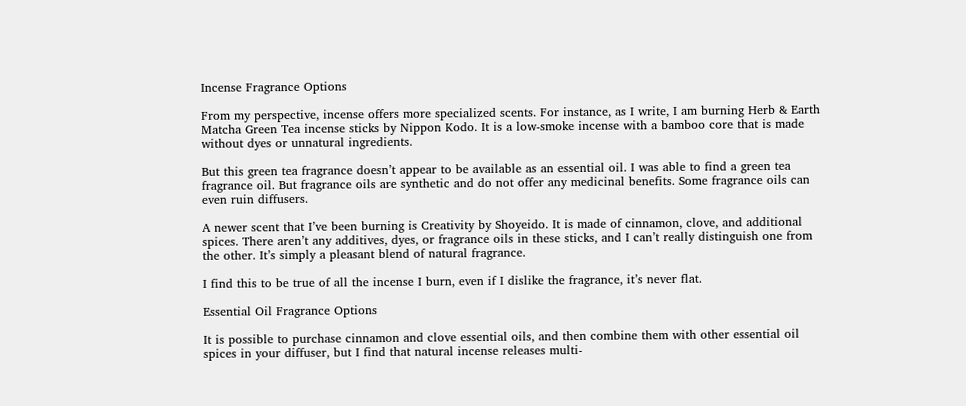Incense Fragrance Options

From my perspective, incense offers more specialized scents. For instance, as I write, I am burning Herb & Earth Matcha Green Tea incense sticks by Nippon Kodo. It is a low-smoke incense with a bamboo core that is made without dyes or unnatural ingredients.

But this green tea fragrance doesn’t appear to be available as an essential oil. I was able to find a green tea fragrance oil. But fragrance oils are synthetic and do not offer any medicinal benefits. Some fragrance oils can even ruin diffusers.

A newer scent that I’ve been burning is Creativity by Shoyeido. It is made of cinnamon, clove, and additional spices. There aren’t any additives, dyes, or fragrance oils in these sticks, and I can’t really distinguish one from the other. It’s simply a pleasant blend of natural fragrance.

I find this to be true of all the incense I burn, even if I dislike the fragrance, it’s never flat.

Essential Oil Fragrance Options

It is possible to purchase cinnamon and clove essential oils, and then combine them with other essential oil spices in your diffuser, but I find that natural incense releases multi-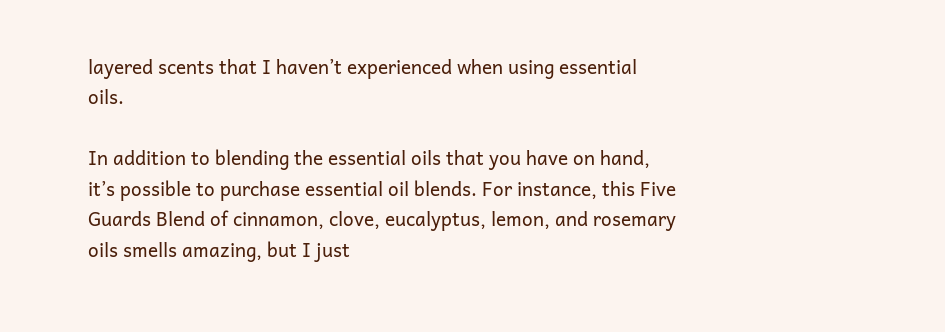layered scents that I haven’t experienced when using essential oils.

In addition to blending the essential oils that you have on hand, it’s possible to purchase essential oil blends. For instance, this Five Guards Blend of cinnamon, clove, eucalyptus, lemon, and rosemary oils smells amazing, but I just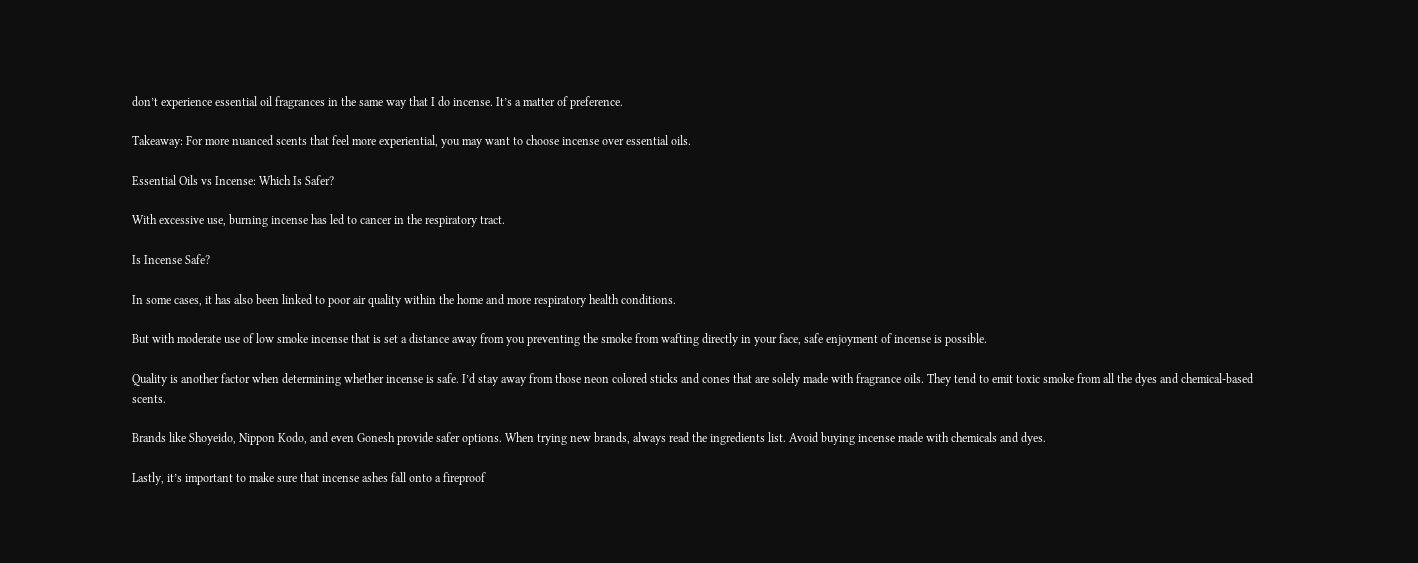don’t experience essential oil fragrances in the same way that I do incense. It’s a matter of preference.

Takeaway: For more nuanced scents that feel more experiential, you may want to choose incense over essential oils.

Essential Oils vs Incense: Which Is Safer?

With excessive use, burning incense has led to cancer in the respiratory tract.

Is Incense Safe?

In some cases, it has also been linked to poor air quality within the home and more respiratory health conditions.

But with moderate use of low smoke incense that is set a distance away from you preventing the smoke from wafting directly in your face, safe enjoyment of incense is possible.

Quality is another factor when determining whether incense is safe. I’d stay away from those neon colored sticks and cones that are solely made with fragrance oils. They tend to emit toxic smoke from all the dyes and chemical-based scents.

Brands like Shoyeido, Nippon Kodo, and even Gonesh provide safer options. When trying new brands, always read the ingredients list. Avoid buying incense made with chemicals and dyes.

Lastly, it’s important to make sure that incense ashes fall onto a fireproof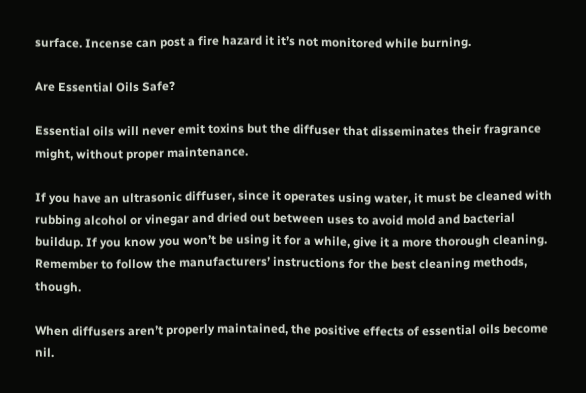surface. Incense can post a fire hazard it it’s not monitored while burning.

Are Essential Oils Safe?

Essential oils will never emit toxins but the diffuser that disseminates their fragrance might, without proper maintenance.

If you have an ultrasonic diffuser, since it operates using water, it must be cleaned with rubbing alcohol or vinegar and dried out between uses to avoid mold and bacterial buildup. If you know you won’t be using it for a while, give it a more thorough cleaning. Remember to follow the manufacturers’ instructions for the best cleaning methods, though.

When diffusers aren’t properly maintained, the positive effects of essential oils become nil.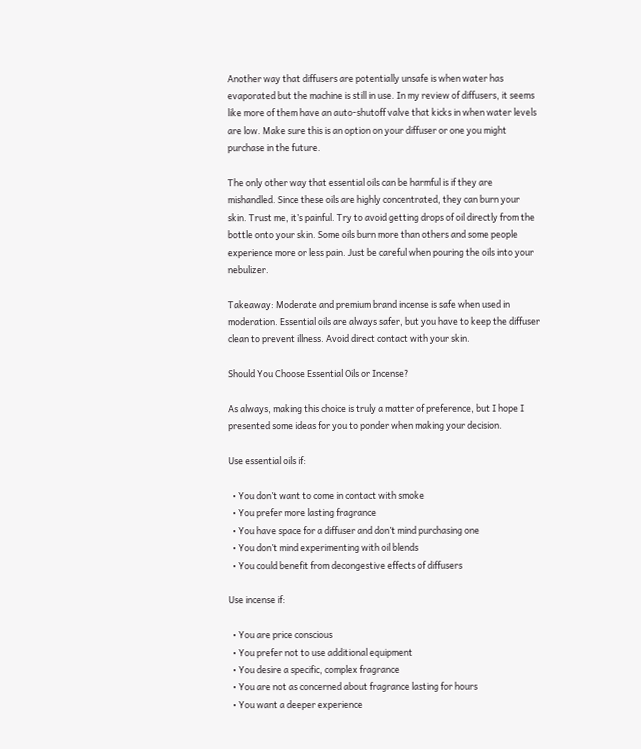Another way that diffusers are potentially unsafe is when water has evaporated but the machine is still in use. In my review of diffusers, it seems like more of them have an auto-shutoff valve that kicks in when water levels are low. Make sure this is an option on your diffuser or one you might purchase in the future.

The only other way that essential oils can be harmful is if they are mishandled. Since these oils are highly concentrated, they can burn your skin. Trust me, it’s painful. Try to avoid getting drops of oil directly from the bottle onto your skin. Some oils burn more than others and some people experience more or less pain. Just be careful when pouring the oils into your nebulizer.

Takeaway: Moderate and premium brand incense is safe when used in moderation. Essential oils are always safer, but you have to keep the diffuser clean to prevent illness. Avoid direct contact with your skin.

Should You Choose Essential Oils or Incense?

As always, making this choice is truly a matter of preference, but I hope I presented some ideas for you to ponder when making your decision.

Use essential oils if:

  • You don’t want to come in contact with smoke
  • You prefer more lasting fragrance
  • You have space for a diffuser and don’t mind purchasing one
  • You don’t mind experimenting with oil blends
  • You could benefit from decongestive effects of diffusers

Use incense if:

  • You are price conscious
  • You prefer not to use additional equipment
  • You desire a specific, complex fragrance
  • You are not as concerned about fragrance lasting for hours
  • You want a deeper experience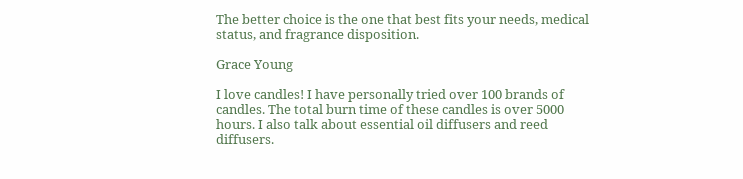The better choice is the one that best fits your needs, medical status, and fragrance disposition.

Grace Young

I love candles! I have personally tried over 100 brands of candles. The total burn time of these candles is over 5000 hours. I also talk about essential oil diffusers and reed diffusers.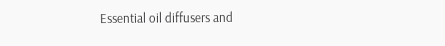Essential oil diffusers and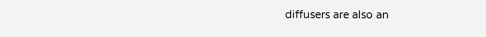diffusers are also an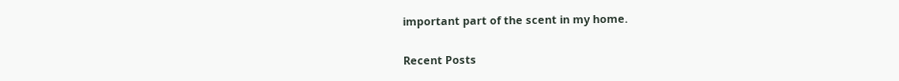important part of the scent in my home.

Recent Posts